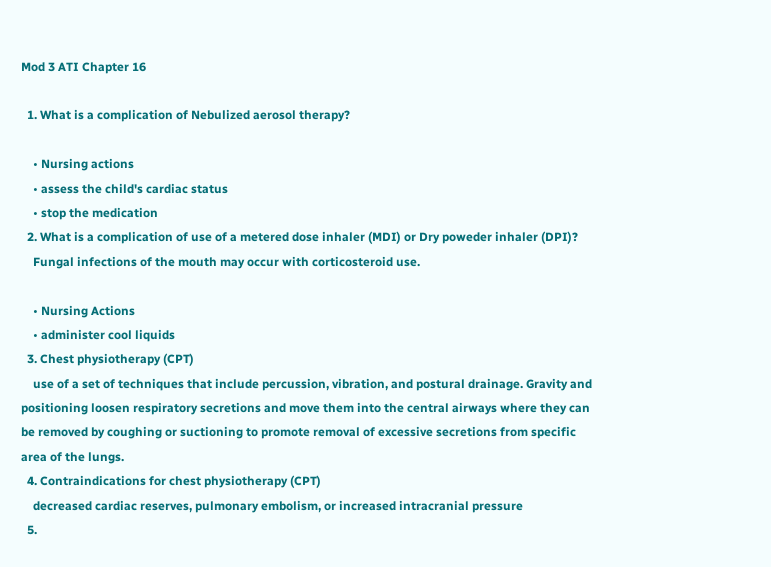Mod 3 ATI Chapter 16

  1. What is a complication of Nebulized aerosol therapy?

    • Nursing actions
    • assess the child's cardiac status
    • stop the medication
  2. What is a complication of use of a metered dose inhaler (MDI) or Dry poweder inhaler (DPI)?
    Fungal infections of the mouth may occur with corticosteroid use.

    • Nursing Actions
    • administer cool liquids
  3. Chest physiotherapy (CPT)
    use of a set of techniques that include percussion, vibration, and postural drainage. Gravity and positioning loosen respiratory secretions and move them into the central airways where they can be removed by coughing or suctioning to promote removal of excessive secretions from specific area of the lungs.
  4. Contraindications for chest physiotherapy (CPT)
    decreased cardiac reserves, pulmonary embolism, or increased intracranial pressure
  5.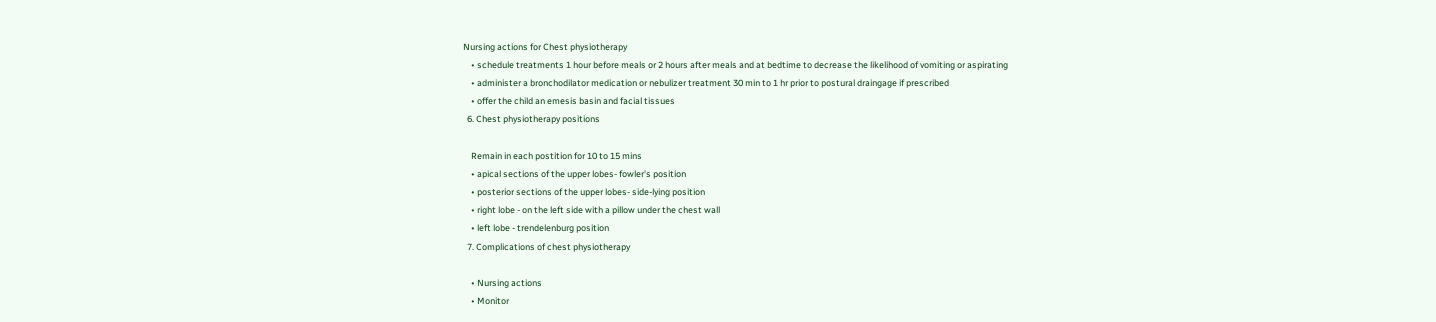Nursing actions for Chest physiotherapy
    • schedule treatments 1 hour before meals or 2 hours after meals and at bedtime to decrease the likelihood of vomiting or aspirating
    • administer a bronchodilator medication or nebulizer treatment 30 min to 1 hr prior to postural draingage if prescribed
    • offer the child an emesis basin and facial tissues
  6. Chest physiotherapy positions

    Remain in each postition for 10 to 15 mins
    • apical sections of the upper lobes- fowler's position
    • posterior sections of the upper lobes- side-lying position
    • right lobe - on the left side with a pillow under the chest wall
    • left lobe - trendelenburg position
  7. Complications of chest physiotherapy

    • Nursing actions
    • Monitor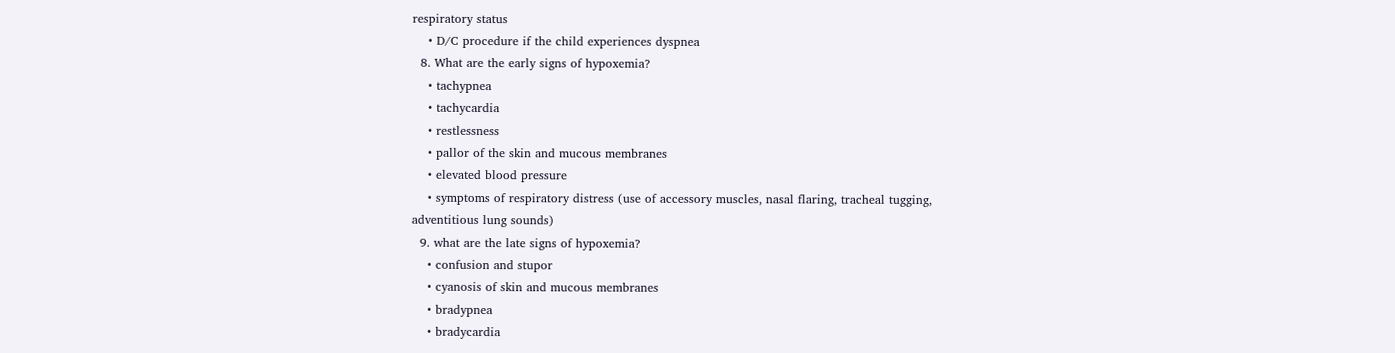respiratory status
    • D/C procedure if the child experiences dyspnea
  8. What are the early signs of hypoxemia?
    • tachypnea
    • tachycardia
    • restlessness
    • pallor of the skin and mucous membranes
    • elevated blood pressure
    • symptoms of respiratory distress (use of accessory muscles, nasal flaring, tracheal tugging, adventitious lung sounds)
  9. what are the late signs of hypoxemia?
    • confusion and stupor
    • cyanosis of skin and mucous membranes
    • bradypnea
    • bradycardia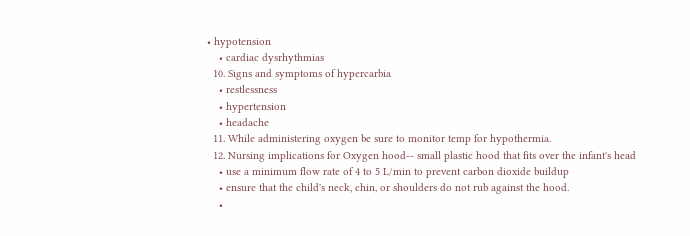• hypotension
    • cardiac dysrhythmias
  10. Signs and symptoms of hypercarbia
    • restlessness
    • hypertension
    • headache
  11. While administering oxygen be sure to monitor temp for hypothermia.
  12. Nursing implications for Oxygen hood-- small plastic hood that fits over the infant's head
    • use a minimum flow rate of 4 to 5 L/min to prevent carbon dioxide buildup
    • ensure that the child's neck, chin, or shoulders do not rub against the hood.
    •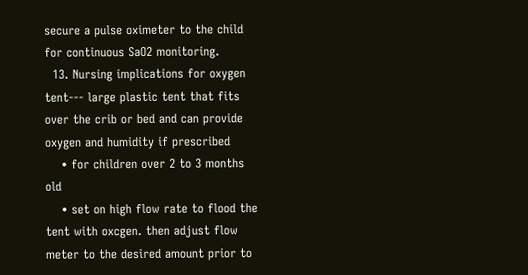secure a pulse oximeter to the child for continuous SaO2 monitoring.
  13. Nursing implications for oxygen tent--- large plastic tent that fits over the crib or bed and can provide oxygen and humidity if prescribed
    • for children over 2 to 3 months old
    • set on high flow rate to flood the tent with oxcgen. then adjust flow meter to the desired amount prior to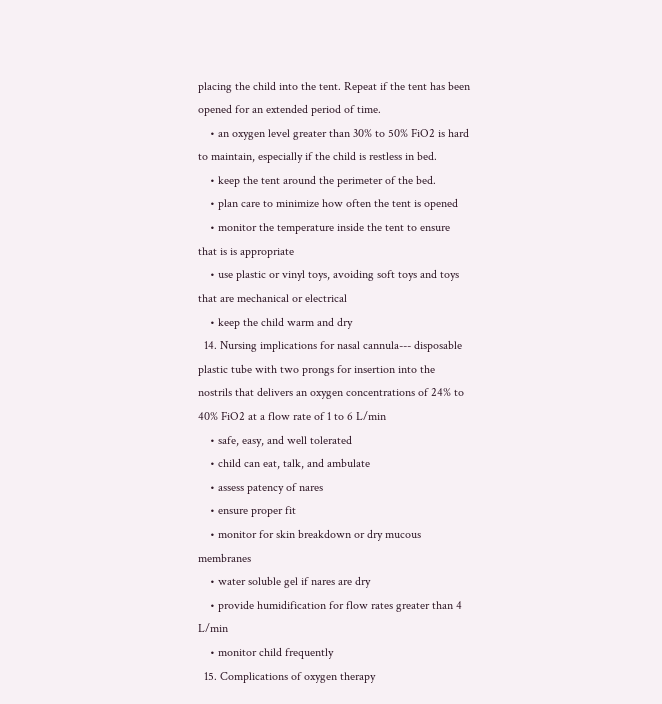placing the child into the tent. Repeat if the tent has been opened for an extended period of time.
    • an oxygen level greater than 30% to 50% FiO2 is hard to maintain, especially if the child is restless in bed.
    • keep the tent around the perimeter of the bed.
    • plan care to minimize how often the tent is opened
    • monitor the temperature inside the tent to ensure that is is appropriate
    • use plastic or vinyl toys, avoiding soft toys and toys that are mechanical or electrical
    • keep the child warm and dry
  14. Nursing implications for nasal cannula--- disposable plastic tube with two prongs for insertion into the nostrils that delivers an oxygen concentrations of 24% to 40% FiO2 at a flow rate of 1 to 6 L/min
    • safe, easy, and well tolerated
    • child can eat, talk, and ambulate
    • assess patency of nares
    • ensure proper fit
    • monitor for skin breakdown or dry mucous membranes
    • water soluble gel if nares are dry
    • provide humidification for flow rates greater than 4 L/min
    • monitor child frequently
  15. Complications of oxygen therapy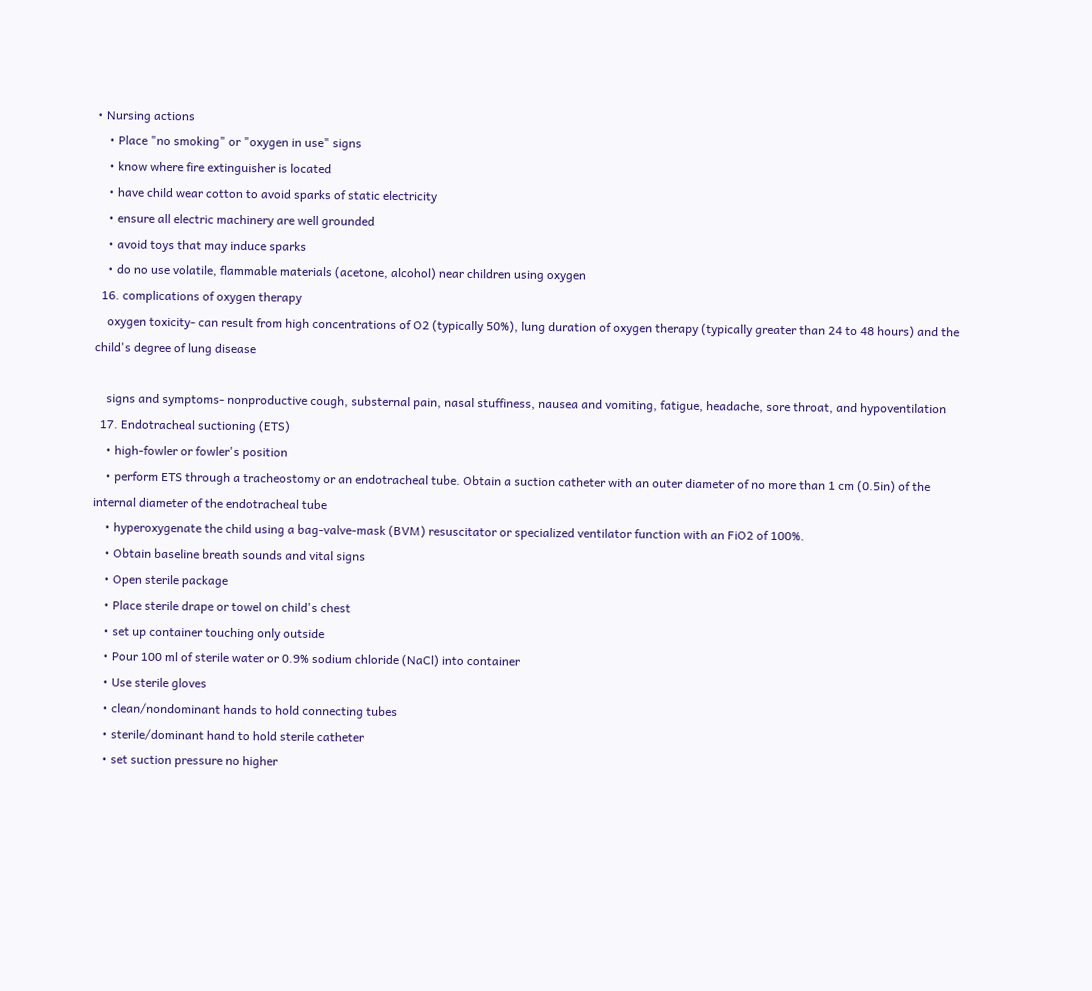• Nursing actions
    • Place "no smoking" or "oxygen in use" signs
    • know where fire extinguisher is located
    • have child wear cotton to avoid sparks of static electricity
    • ensure all electric machinery are well grounded
    • avoid toys that may induce sparks
    • do no use volatile, flammable materials (acetone, alcohol) near children using oxygen
  16. complications of oxygen therapy
    oxygen toxicity- can result from high concentrations of O2 (typically 50%), lung duration of oxygen therapy (typically greater than 24 to 48 hours) and the child's degree of lung disease

    signs and symptoms- nonproductive cough, substernal pain, nasal stuffiness, nausea and vomiting, fatigue, headache, sore throat, and hypoventilation
  17. Endotracheal suctioning (ETS)
    • high-fowler or fowler's position
    • perform ETS through a tracheostomy or an endotracheal tube. Obtain a suction catheter with an outer diameter of no more than 1 cm (0.5in) of the internal diameter of the endotracheal tube
    • hyperoxygenate the child using a bag-valve-mask (BVM) resuscitator or specialized ventilator function with an FiO2 of 100%.
    • Obtain baseline breath sounds and vital signs
    • Open sterile package
    • Place sterile drape or towel on child's chest
    • set up container touching only outside
    • Pour 100 ml of sterile water or 0.9% sodium chloride (NaCl) into container
    • Use sterile gloves
    • clean/nondominant hands to hold connecting tubes
    • sterile/dominant hand to hold sterile catheter
    • set suction pressure no higher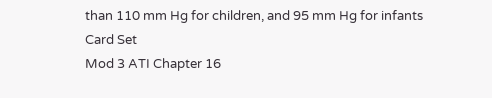than 110 mm Hg for children, and 95 mm Hg for infants
Card Set
Mod 3 ATI Chapter 16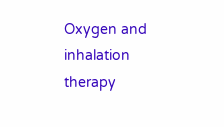Oxygen and inhalation therapy